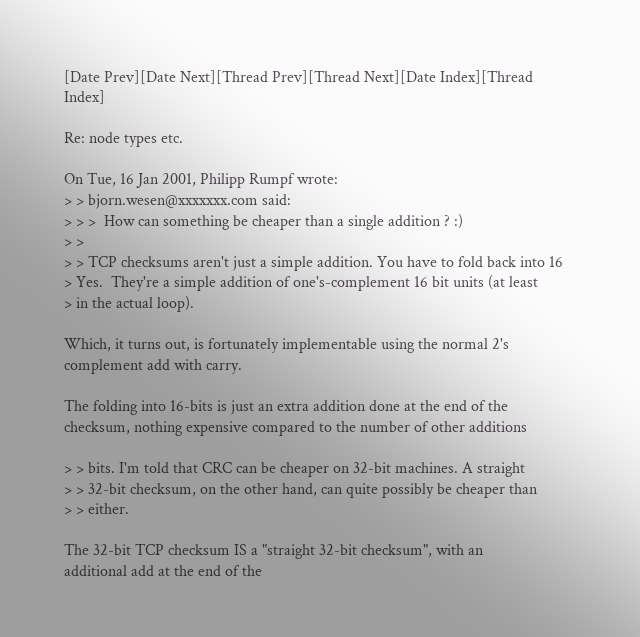[Date Prev][Date Next][Thread Prev][Thread Next][Date Index][Thread Index]

Re: node types etc.

On Tue, 16 Jan 2001, Philipp Rumpf wrote:
> > bjorn.wesen@xxxxxxx.com said:
> > >  How can something be cheaper than a single addition ? :)
> >
> > TCP checksums aren't just a simple addition. You have to fold back into 16
> Yes.  They're a simple addition of one's-complement 16 bit units (at least
> in the actual loop).

Which, it turns out, is fortunately implementable using the normal 2's
complement add with carry.

The folding into 16-bits is just an extra addition done at the end of the
checksum, nothing expensive compared to the number of other additions

> > bits. I'm told that CRC can be cheaper on 32-bit machines. A straight
> > 32-bit checksum, on the other hand, can quite possibly be cheaper than
> > either.

The 32-bit TCP checksum IS a "straight 32-bit checksum", with an
additional add at the end of the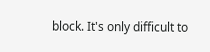block. It's only difficult to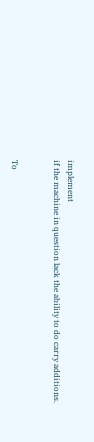implement
if the machine in question lack the ability to do carry additions.


To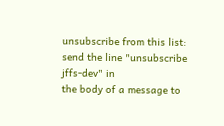unsubscribe from this list: send the line "unsubscribe jffs-dev" in
the body of a message to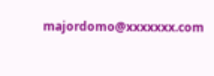majordomo@xxxxxxx.com